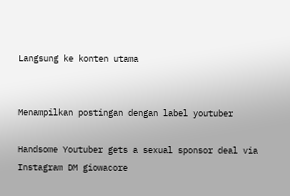Langsung ke konten utama


Menampilkan postingan dengan label youtuber

Handsome Youtuber gets a sexual sponsor deal via Instagram DM giowacore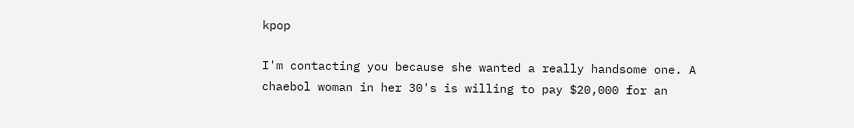kpop

I'm contacting you because she wanted a really handsome one. A chaebol woman in her 30's is willing to pay $20,000 for an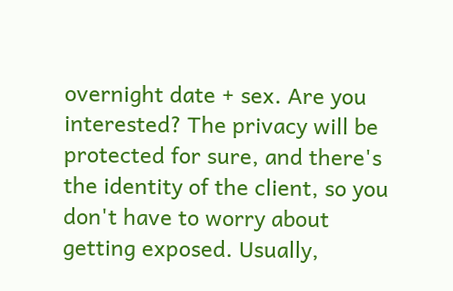overnight date + sex. Are you interested? The privacy will be protected for sure, and there's the identity of the client, so you don't have to worry about getting exposed. Usually,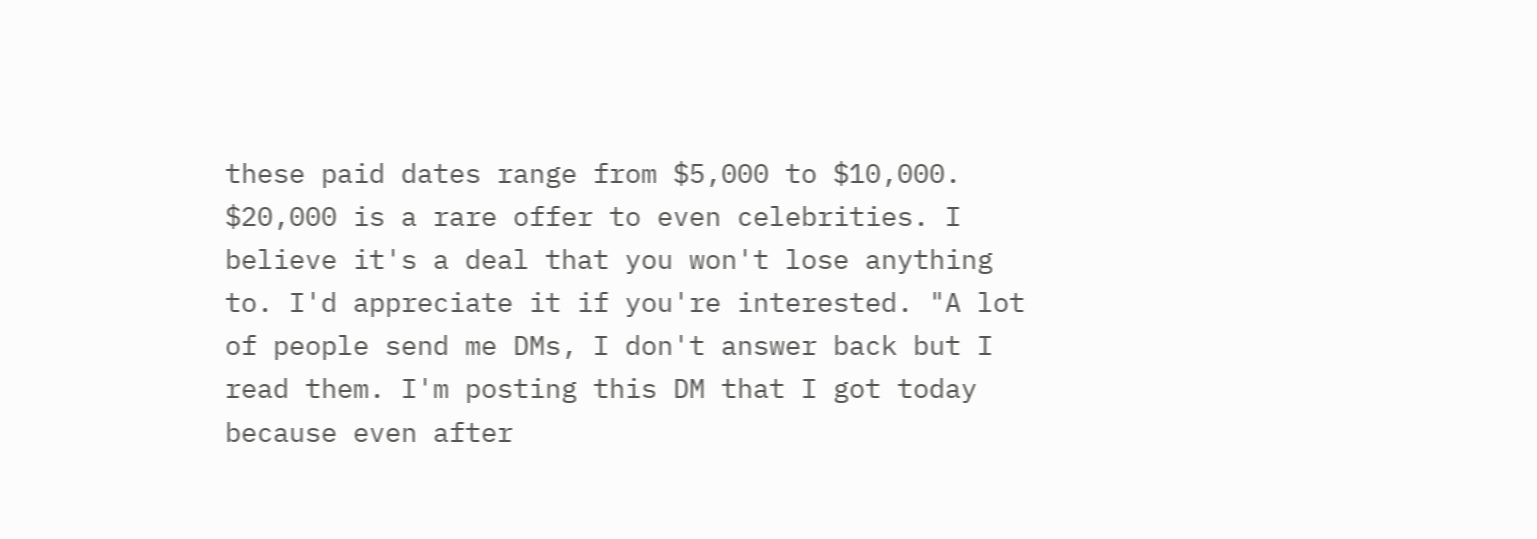these paid dates range from $5,000 to $10,000. $20,000 is a rare offer to even celebrities. I believe it's a deal that you won't lose anything to. I'd appreciate it if you're interested. "A lot of people send me DMs, I don't answer back but I read them. I'm posting this DM that I got today because even after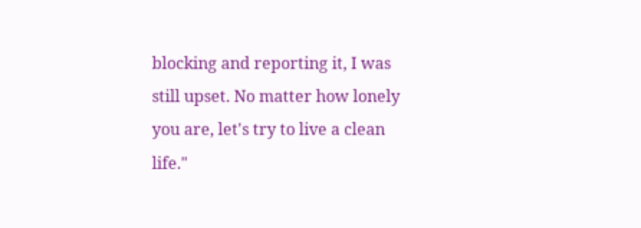blocking and reporting it, I was still upset. No matter how lonely you are, let's try to live a clean life."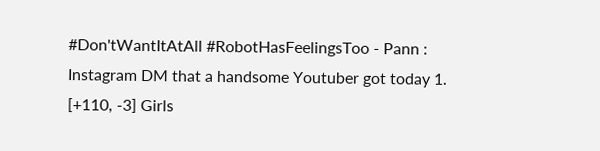#Don'tWantItAtAll #RobotHasFeelingsToo - Pann : Instagram DM that a handsome Youtuber got today 1. [+110, -3] Girls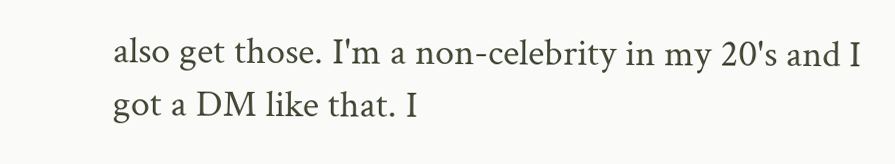also get those. I'm a non-celebrity in my 20's and I got a DM like that. I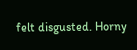felt disgusted. Horny